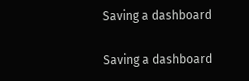Saving a dashboard

Saving a dashboard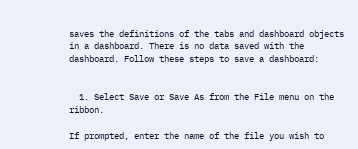saves the definitions of the tabs and dashboard objects in a dashboard. There is no data saved with the dashboard. Follow these steps to save a dashboard:


  1. Select Save or Save As from the File menu on the ribbon.

If prompted, enter the name of the file you wish to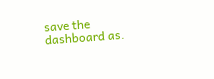save the dashboard as.